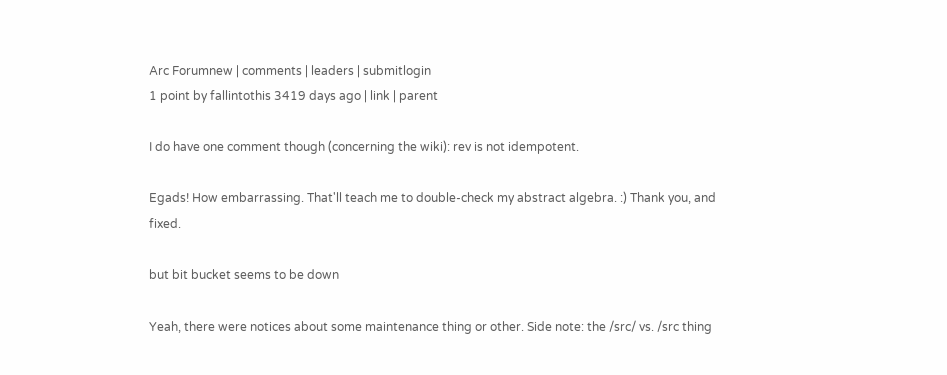Arc Forumnew | comments | leaders | submitlogin
1 point by fallintothis 3419 days ago | link | parent

I do have one comment though (concerning the wiki): rev is not idempotent.

Egads! How embarrassing. That'll teach me to double-check my abstract algebra. :) Thank you, and fixed.

but bit bucket seems to be down

Yeah, there were notices about some maintenance thing or other. Side note: the /src/ vs. /src thing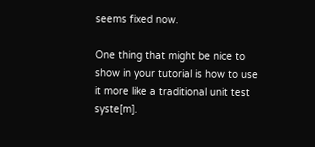seems fixed now.

One thing that might be nice to show in your tutorial is how to use it more like a traditional unit test syste[m].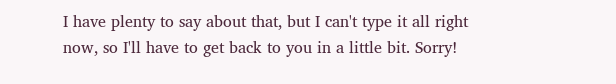I have plenty to say about that, but I can't type it all right now, so I'll have to get back to you in a little bit. Sorry!